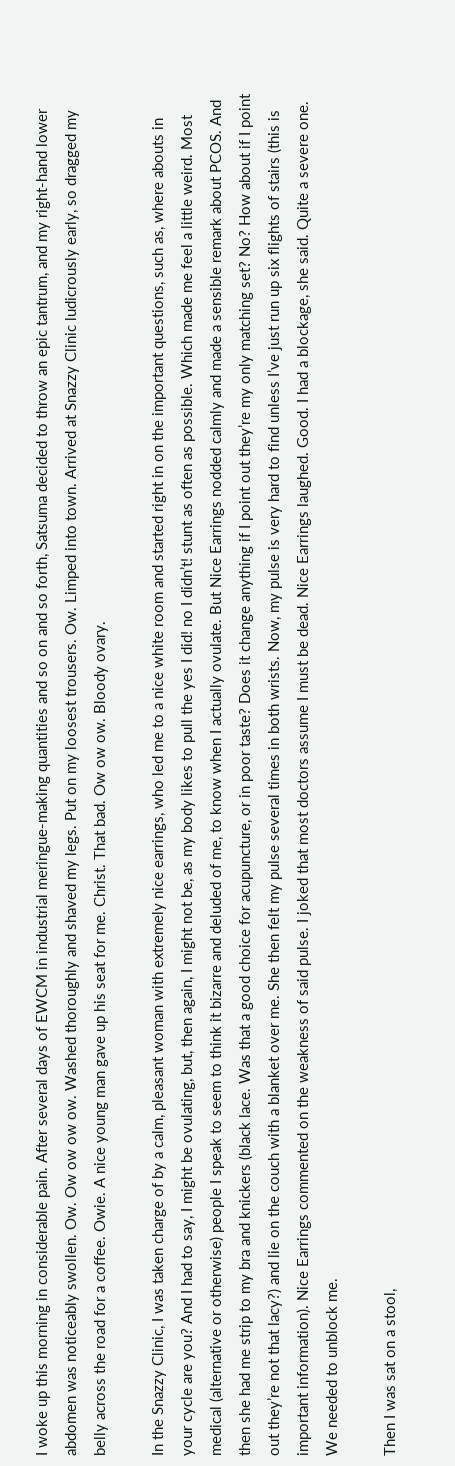I woke up this morning in considerable pain. After several days of EWCM in industrial meringue-making quantities and so on and so forth, Satsuma decided to throw an epic tantrum, and my right-hand lower abdomen was noticeably swollen. Ow. Ow ow ow ow. Washed thoroughly and shaved my legs. Put on my loosest trousers. Ow. Limped into town. Arrived at Snazzy Clinic ludicrously early, so dragged my belly across the road for a coffee. Owie. A nice young man gave up his seat for me. Christ. That bad. Ow ow ow. Bloody ovary.

In the Snazzy Clinic, I was taken charge of by a calm, pleasant woman with extremely nice earrings, who led me to a nice white room and started right in on the important questions, such as, where abouts in your cycle are you? And I had to say, I might be ovulating, but, then again, I might not be, as my body likes to pull the yes I did! no I didn’t! stunt as often as possible. Which made me feel a little weird. Most medical (alternative or otherwise) people I speak to seem to think it bizarre and deluded of me, to know when I actually ovulate. But Nice Earrings nodded calmly and made a sensible remark about PCOS. And then she had me strip to my bra and knickers (black lace. Was that a good choice for acupuncture, or in poor taste? Does it change anything if I point out they’re my only matching set? No? How about if I point out they’re not that lacy?) and lie on the couch with a blanket over me. She then felt my pulse several times in both wrists. Now, my pulse is very hard to find unless I’ve just run up six flights of stairs (this is important information). Nice Earrings commented on the weakness of said pulse. I joked that most doctors assume I must be dead. Nice Earrings laughed. Good. I had a blockage, she said. Quite a severe one. We needed to unblock me.

Then I was sat on a stool,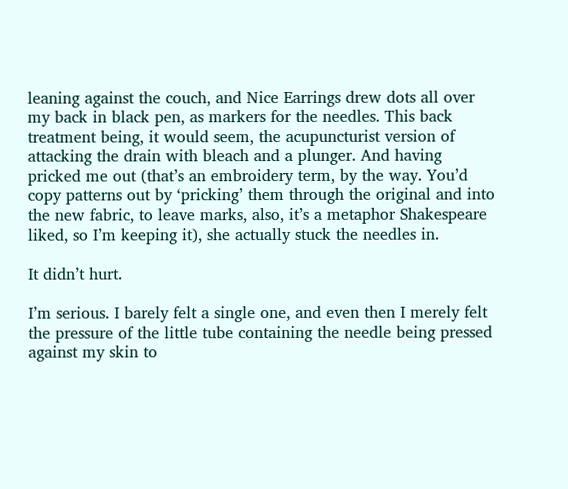leaning against the couch, and Nice Earrings drew dots all over my back in black pen, as markers for the needles. This back treatment being, it would seem, the acupuncturist version of attacking the drain with bleach and a plunger. And having pricked me out (that’s an embroidery term, by the way. You’d copy patterns out by ‘pricking’ them through the original and into the new fabric, to leave marks, also, it’s a metaphor Shakespeare liked, so I’m keeping it), she actually stuck the needles in.

It didn’t hurt.

I’m serious. I barely felt a single one, and even then I merely felt the pressure of the little tube containing the needle being pressed against my skin to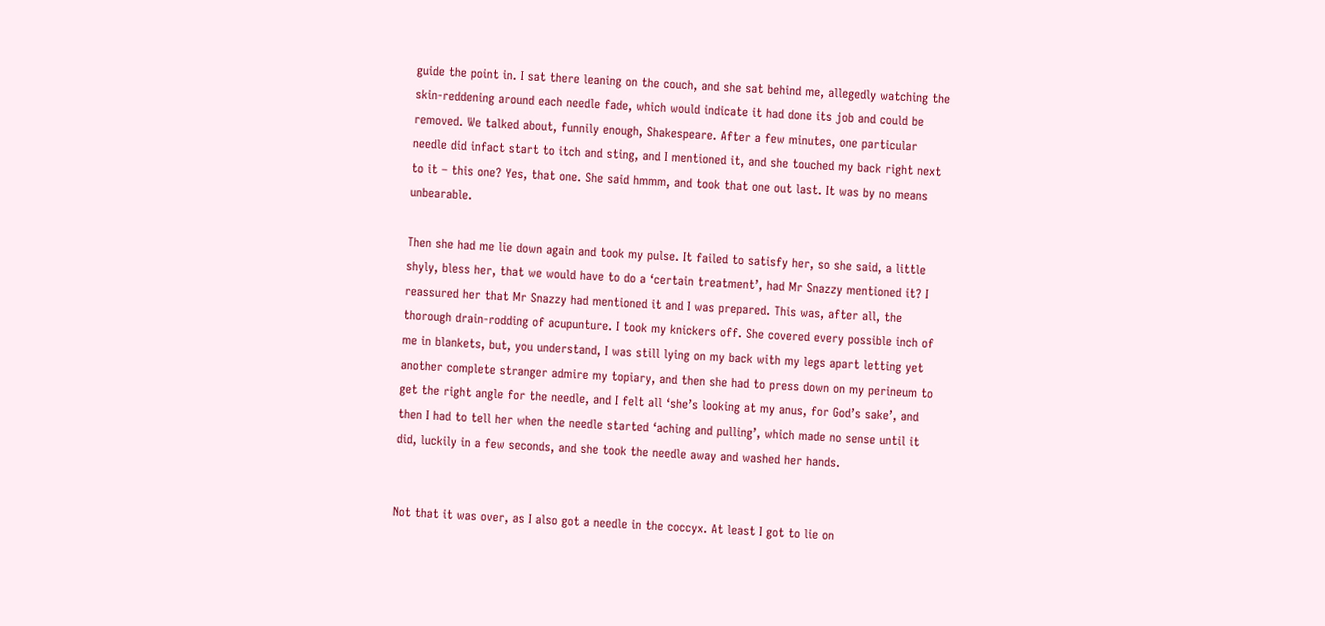guide the point in. I sat there leaning on the couch, and she sat behind me, allegedly watching the skin-reddening around each needle fade, which would indicate it had done its job and could be removed. We talked about, funnily enough, Shakespeare. After a few minutes, one particular needle did infact start to itch and sting, and I mentioned it, and she touched my back right next to it – this one? Yes, that one. She said hmmm, and took that one out last. It was by no means unbearable.

Then she had me lie down again and took my pulse. It failed to satisfy her, so she said, a little shyly, bless her, that we would have to do a ‘certain treatment’, had Mr Snazzy mentioned it? I reassured her that Mr Snazzy had mentioned it and I was prepared. This was, after all, the thorough drain-rodding of acupunture. I took my knickers off. She covered every possible inch of me in blankets, but, you understand, I was still lying on my back with my legs apart letting yet another complete stranger admire my topiary, and then she had to press down on my perineum to get the right angle for the needle, and I felt all ‘she’s looking at my anus, for God’s sake’, and then I had to tell her when the needle started ‘aching and pulling’, which made no sense until it did, luckily in a few seconds, and she took the needle away and washed her hands.


Not that it was over, as I also got a needle in the coccyx. At least I got to lie on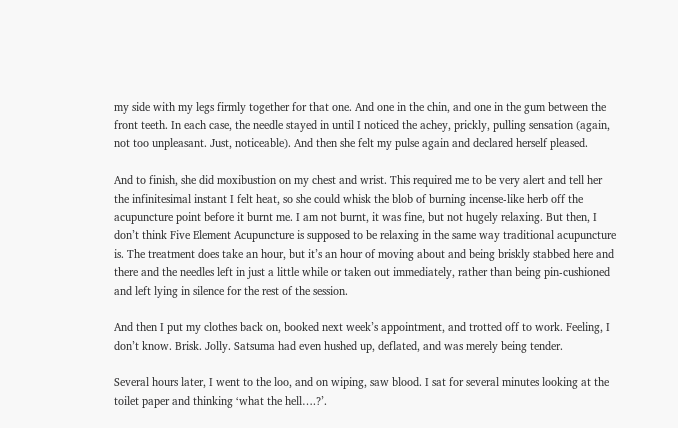my side with my legs firmly together for that one. And one in the chin, and one in the gum between the front teeth. In each case, the needle stayed in until I noticed the achey, prickly, pulling sensation (again, not too unpleasant. Just, noticeable). And then she felt my pulse again and declared herself pleased.

And to finish, she did moxibustion on my chest and wrist. This required me to be very alert and tell her the infinitesimal instant I felt heat, so she could whisk the blob of burning incense-like herb off the acupuncture point before it burnt me. I am not burnt, it was fine, but not hugely relaxing. But then, I don’t think Five Element Acupuncture is supposed to be relaxing in the same way traditional acupuncture is. The treatment does take an hour, but it’s an hour of moving about and being briskly stabbed here and there and the needles left in just a little while or taken out immediately, rather than being pin-cushioned and left lying in silence for the rest of the session.

And then I put my clothes back on, booked next week’s appointment, and trotted off to work. Feeling, I don’t know. Brisk. Jolly. Satsuma had even hushed up, deflated, and was merely being tender.

Several hours later, I went to the loo, and on wiping, saw blood. I sat for several minutes looking at the toilet paper and thinking ‘what the hell….?’.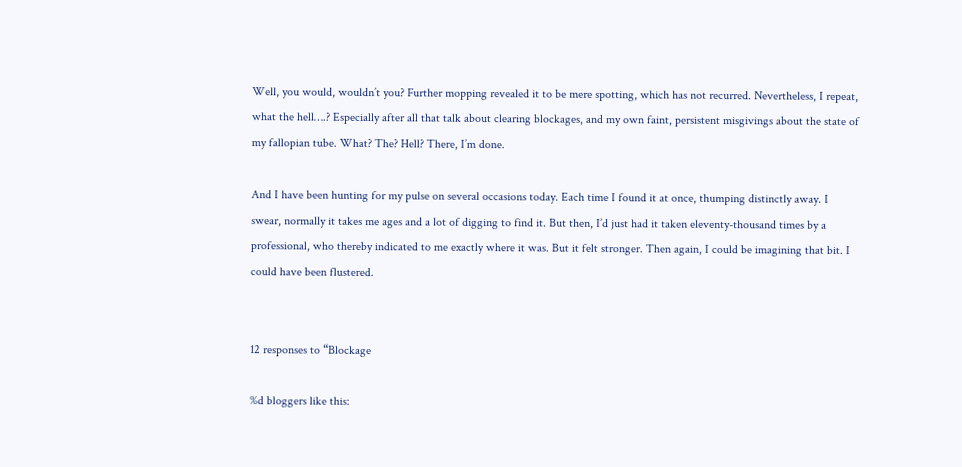Well, you would, wouldn’t you? Further mopping revealed it to be mere spotting, which has not recurred. Nevertheless, I repeat, what the hell….? Especially after all that talk about clearing blockages, and my own faint, persistent misgivings about the state of my fallopian tube. What? The? Hell? There, I’m done.

And I have been hunting for my pulse on several occasions today. Each time I found it at once, thumping distinctly away. I swear, normally it takes me ages and a lot of digging to find it. But then, I’d just had it taken eleventy-thousand times by a professional, who thereby indicated to me exactly where it was. But it felt stronger. Then again, I could be imagining that bit. I could have been flustered.


12 responses to “Blockage

%d bloggers like this: